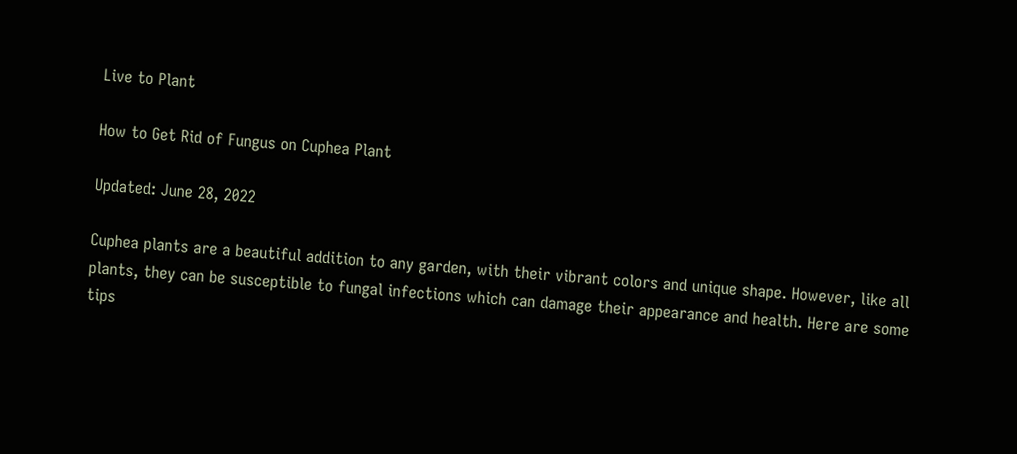Live to Plant

How to Get Rid of Fungus on Cuphea Plant

Updated: June 28, 2022

Cuphea plants are a beautiful addition to any garden, with their vibrant colors and unique shape. However, like all plants, they can be susceptible to fungal infections which can damage their appearance and health. Here are some tips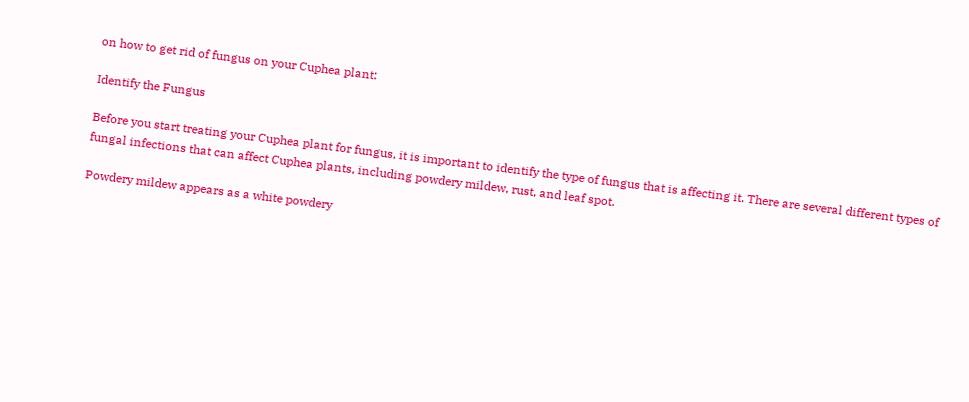on how to get rid of fungus on your Cuphea plant:

Identify the Fungus

Before you start treating your Cuphea plant for fungus, it is important to identify the type of fungus that is affecting it. There are several different types of fungal infections that can affect Cuphea plants, including powdery mildew, rust, and leaf spot.

Powdery mildew appears as a white powdery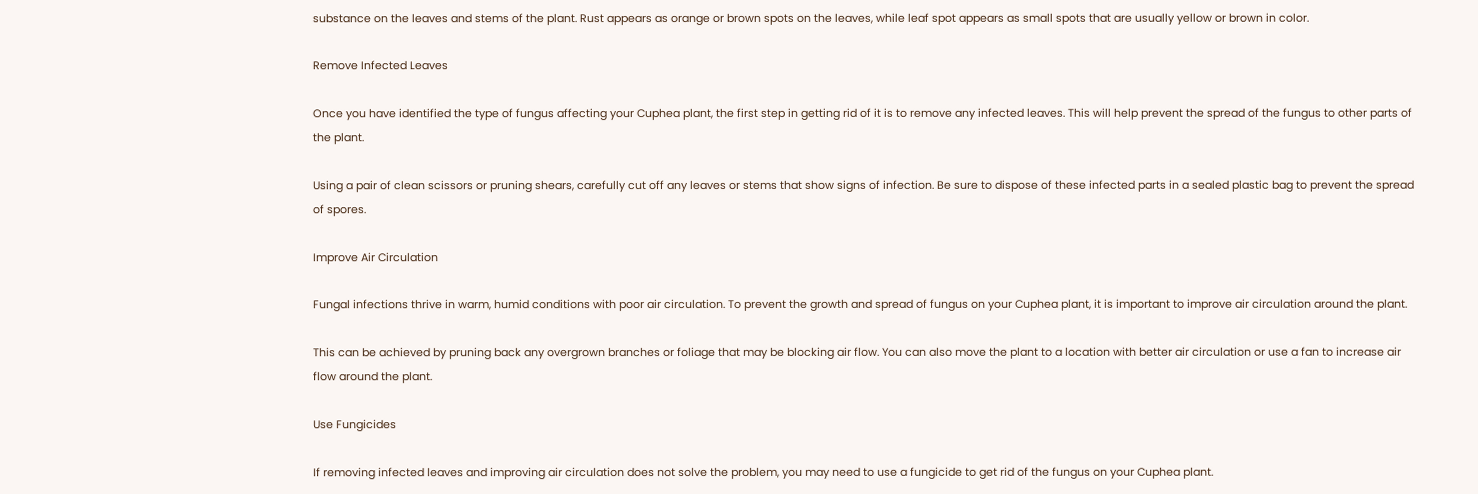substance on the leaves and stems of the plant. Rust appears as orange or brown spots on the leaves, while leaf spot appears as small spots that are usually yellow or brown in color.

Remove Infected Leaves

Once you have identified the type of fungus affecting your Cuphea plant, the first step in getting rid of it is to remove any infected leaves. This will help prevent the spread of the fungus to other parts of the plant.

Using a pair of clean scissors or pruning shears, carefully cut off any leaves or stems that show signs of infection. Be sure to dispose of these infected parts in a sealed plastic bag to prevent the spread of spores.

Improve Air Circulation

Fungal infections thrive in warm, humid conditions with poor air circulation. To prevent the growth and spread of fungus on your Cuphea plant, it is important to improve air circulation around the plant.

This can be achieved by pruning back any overgrown branches or foliage that may be blocking air flow. You can also move the plant to a location with better air circulation or use a fan to increase air flow around the plant.

Use Fungicides

If removing infected leaves and improving air circulation does not solve the problem, you may need to use a fungicide to get rid of the fungus on your Cuphea plant.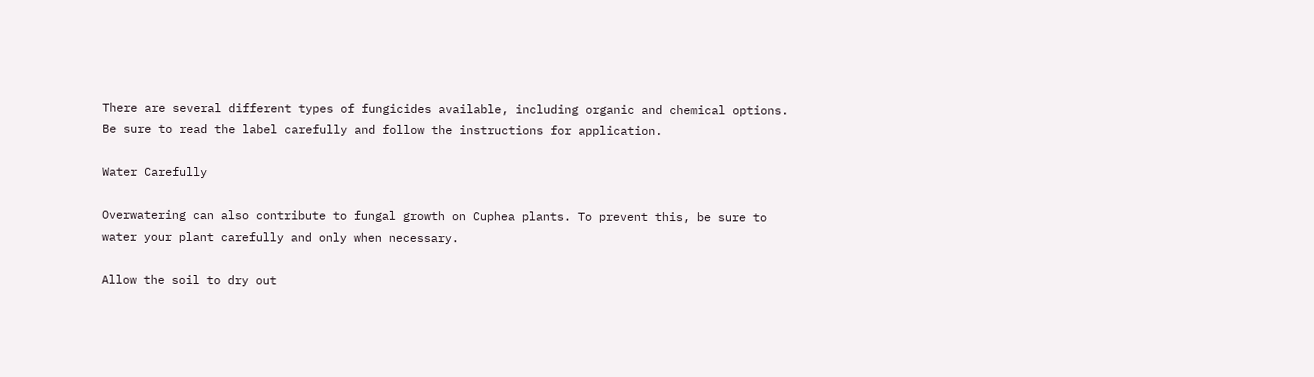There are several different types of fungicides available, including organic and chemical options. Be sure to read the label carefully and follow the instructions for application.

Water Carefully

Overwatering can also contribute to fungal growth on Cuphea plants. To prevent this, be sure to water your plant carefully and only when necessary.

Allow the soil to dry out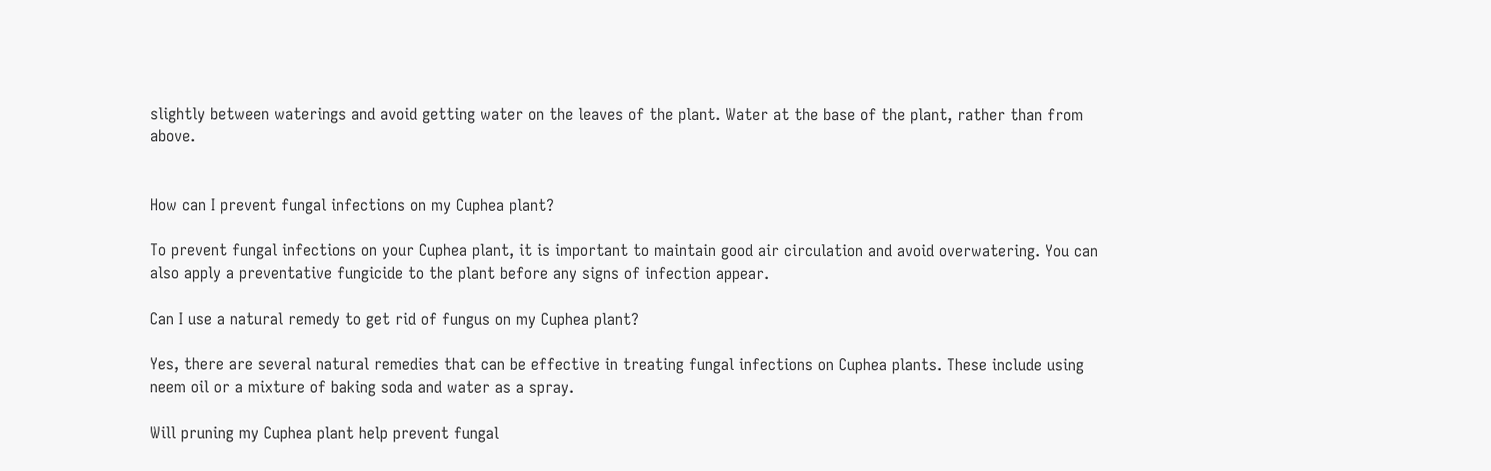slightly between waterings and avoid getting water on the leaves of the plant. Water at the base of the plant, rather than from above.


How can I prevent fungal infections on my Cuphea plant?

To prevent fungal infections on your Cuphea plant, it is important to maintain good air circulation and avoid overwatering. You can also apply a preventative fungicide to the plant before any signs of infection appear.

Can I use a natural remedy to get rid of fungus on my Cuphea plant?

Yes, there are several natural remedies that can be effective in treating fungal infections on Cuphea plants. These include using neem oil or a mixture of baking soda and water as a spray.

Will pruning my Cuphea plant help prevent fungal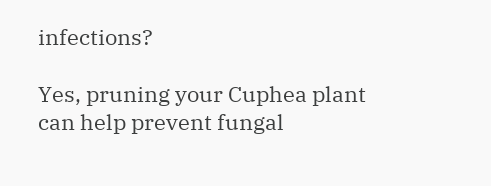infections?

Yes, pruning your Cuphea plant can help prevent fungal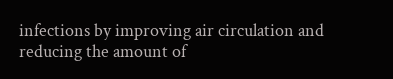infections by improving air circulation and reducing the amount of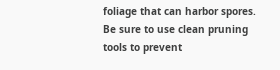foliage that can harbor spores. Be sure to use clean pruning tools to prevent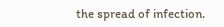the spread of infection.